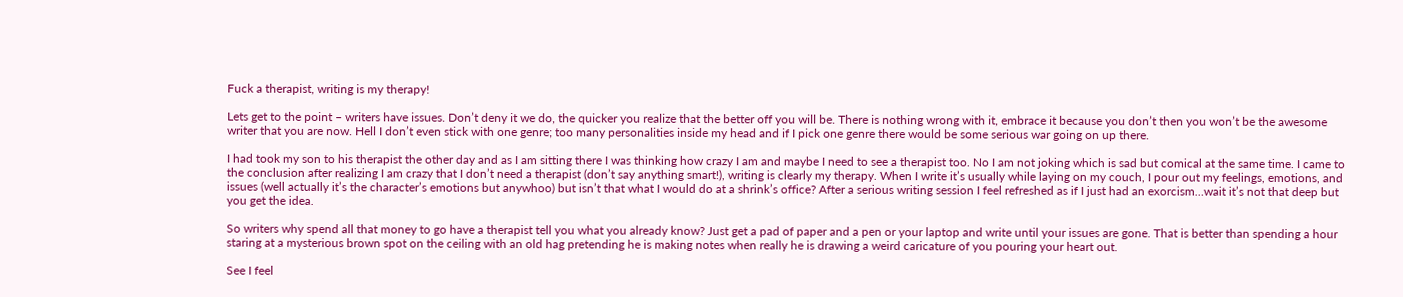Fuck a therapist, writing is my therapy!

Lets get to the point – writers have issues. Don’t deny it we do, the quicker you realize that the better off you will be. There is nothing wrong with it, embrace it because you don’t then you won’t be the awesome writer that you are now. Hell I don’t even stick with one genre; too many personalities inside my head and if I pick one genre there would be some serious war going on up there.

I had took my son to his therapist the other day and as I am sitting there I was thinking how crazy I am and maybe I need to see a therapist too. No I am not joking which is sad but comical at the same time. I came to the conclusion after realizing I am crazy that I don’t need a therapist (don’t say anything smart!), writing is clearly my therapy. When I write it’s usually while laying on my couch, I pour out my feelings, emotions, and issues (well actually it’s the character’s emotions but anywhoo) but isn’t that what I would do at a shrink’s office? After a serious writing session I feel refreshed as if I just had an exorcism…wait it’s not that deep but you get the idea.

So writers why spend all that money to go have a therapist tell you what you already know? Just get a pad of paper and a pen or your laptop and write until your issues are gone. That is better than spending a hour staring at a mysterious brown spot on the ceiling with an old hag pretending he is making notes when really he is drawing a weird caricature of you pouring your heart out.

See I feel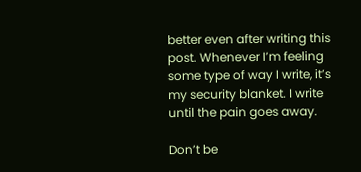better even after writing this post. Whenever I’m feeling some type of way I write, it’s my security blanket. I write until the pain goes away.

Don’t be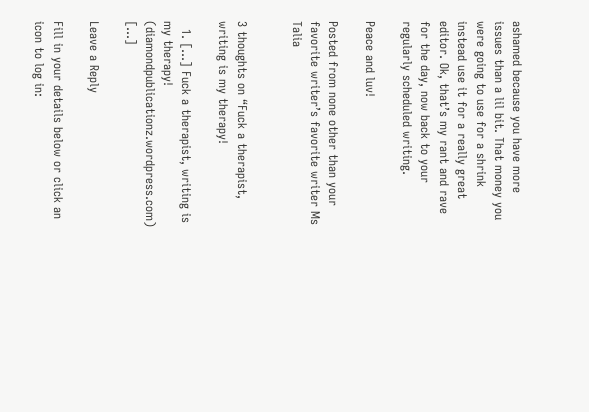ashamed because you have more issues than a lil bit. That money you were going to use for a shrink instead use it for a really great editor. Ok, that’s my rant and rave for the day, now back to your regularly scheduled writing.

Peace and luv!

Posted from none other than your favorite writer’s favorite writer Ms Talia


3 thoughts on “Fuck a therapist, writing is my therapy!

  1. […] Fuck a therapist, writing is my therapy! (diamondpublicationz.wordpress.com) […]

Leave a Reply

Fill in your details below or click an icon to log in: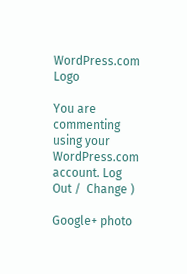WordPress.com Logo

You are commenting using your WordPress.com account. Log Out /  Change )

Google+ photo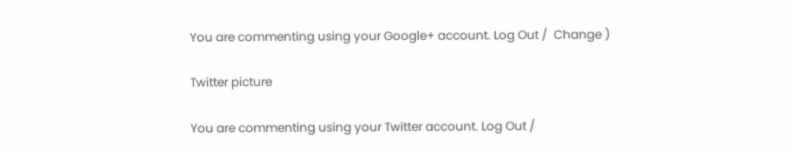You are commenting using your Google+ account. Log Out /  Change )

Twitter picture

You are commenting using your Twitter account. Log Out /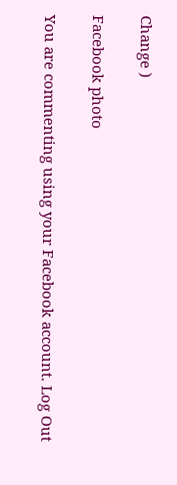Change )

Facebook photo

You are commenting using your Facebook account. Log Out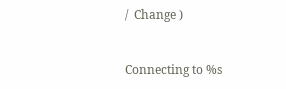/  Change )


Connecting to %s